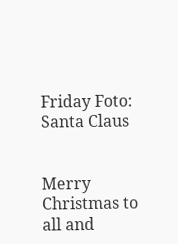Friday Foto: Santa Claus


Merry Christmas to all and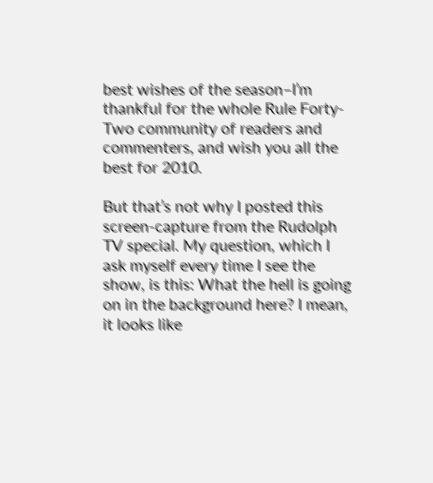best wishes of the season–I’m thankful for the whole Rule Forty-Two community of readers and commenters, and wish you all the best for 2010.

But that’s not why I posted this screen-capture from the Rudolph TV special. My question, which I ask myself every time I see the show, is this: What the hell is going on in the background here? I mean, it looks like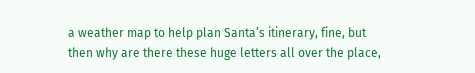a weather map to help plan Santa’s itinerary, fine, but then why are there these huge letters all over the place,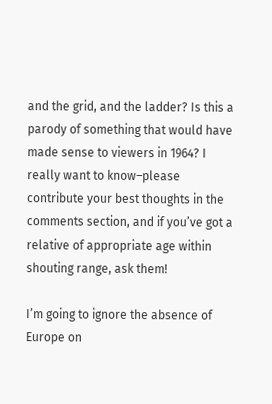and the grid, and the ladder? Is this a parody of something that would have made sense to viewers in 1964? I really want to know–please contribute your best thoughts in the comments section, and if you’ve got a relative of appropriate age within shouting range, ask them!

I’m going to ignore the absence of Europe on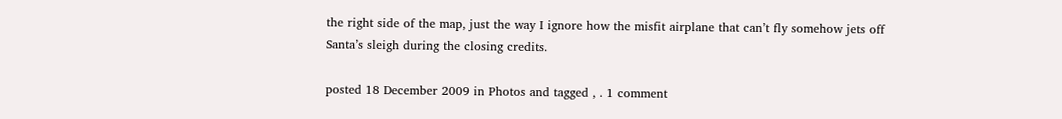the right side of the map, just the way I ignore how the misfit airplane that can’t fly somehow jets off Santa’s sleigh during the closing credits.

posted 18 December 2009 in Photos and tagged , . 1 comment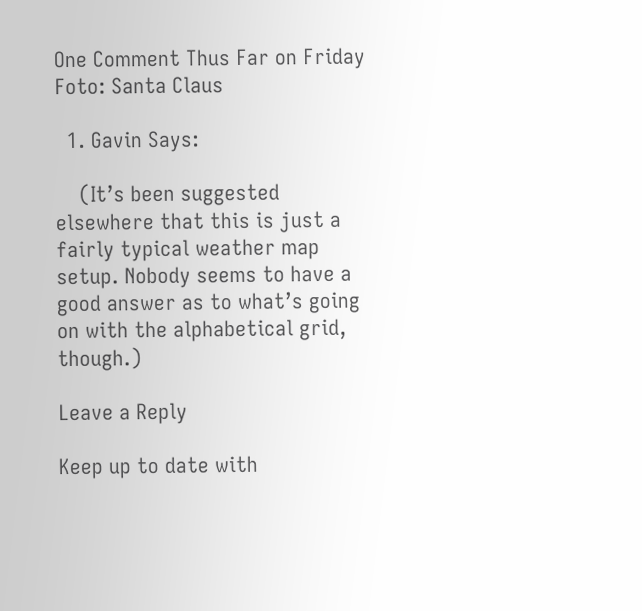One Comment Thus Far on Friday Foto: Santa Claus

  1. Gavin Says:

    (It’s been suggested elsewhere that this is just a fairly typical weather map setup. Nobody seems to have a good answer as to what’s going on with the alphabetical grid, though.)

Leave a Reply

Keep up to date with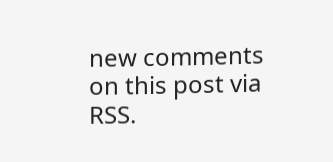new comments on this post via RSS.